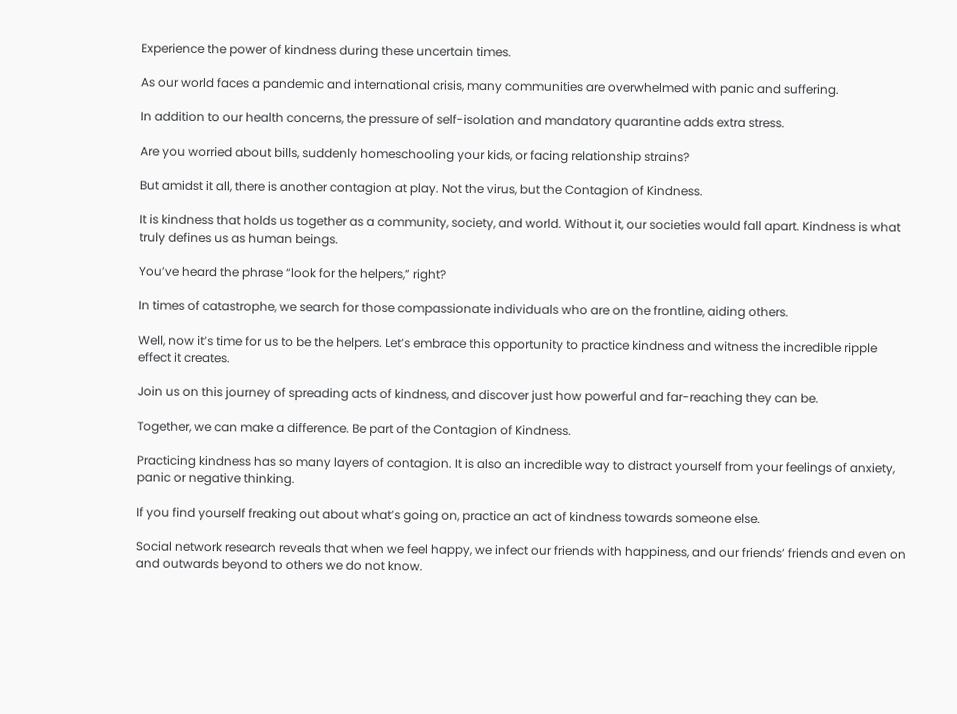Experience the power of kindness during these uncertain times.

As our world faces a pandemic and international crisis, many communities are overwhelmed with panic and suffering.

In addition to our health concerns, the pressure of self-isolation and mandatory quarantine adds extra stress.

Are you worried about bills, suddenly homeschooling your kids, or facing relationship strains?

But amidst it all, there is another contagion at play. Not the virus, but the Contagion of Kindness.

It is kindness that holds us together as a community, society, and world. Without it, our societies would fall apart. Kindness is what truly defines us as human beings.

You’ve heard the phrase “look for the helpers,” right?

In times of catastrophe, we search for those compassionate individuals who are on the frontline, aiding others.

Well, now it’s time for us to be the helpers. Let’s embrace this opportunity to practice kindness and witness the incredible ripple effect it creates.

Join us on this journey of spreading acts of kindness, and discover just how powerful and far-reaching they can be.

Together, we can make a difference. Be part of the Contagion of Kindness.

Practicing kindness has so many layers of contagion. It is also an incredible way to distract yourself from your feelings of anxiety, panic or negative thinking.

If you find yourself freaking out about what’s going on, practice an act of kindness towards someone else.

Social network research reveals that when we feel happy, we infect our friends with happiness, and our friends’ friends and even on and outwards beyond to others we do not know.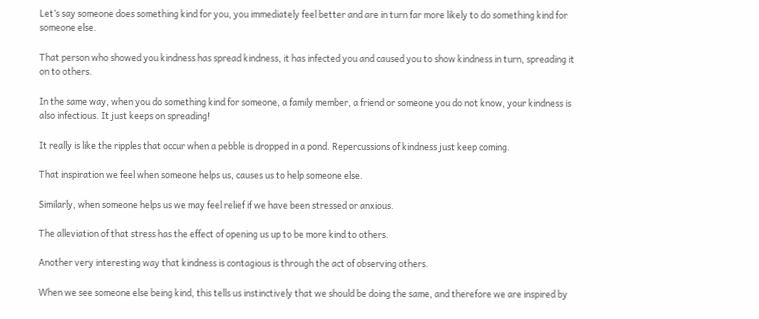Let’s say someone does something kind for you, you immediately feel better and are in turn far more likely to do something kind for someone else.

That person who showed you kindness has spread kindness, it has infected you and caused you to show kindness in turn, spreading it on to others.

In the same way, when you do something kind for someone, a family member, a friend or someone you do not know, your kindness is also infectious. It just keeps on spreading!

It really is like the ripples that occur when a pebble is dropped in a pond. Repercussions of kindness just keep coming.

That inspiration we feel when someone helps us, causes us to help someone else.

Similarly, when someone helps us we may feel relief if we have been stressed or anxious.

The alleviation of that stress has the effect of opening us up to be more kind to others.

Another very interesting way that kindness is contagious is through the act of observing others.

When we see someone else being kind, this tells us instinctively that we should be doing the same, and therefore we are inspired by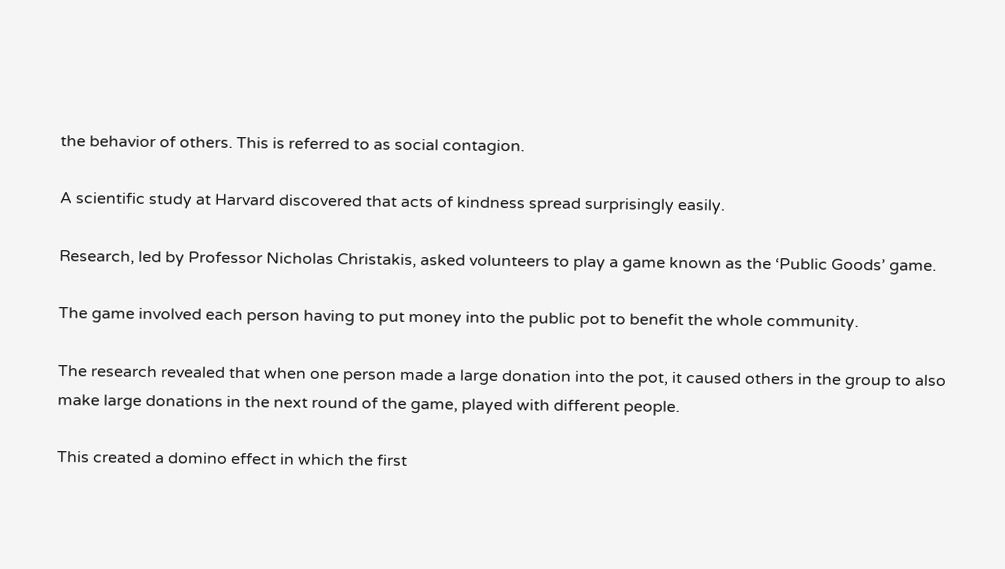the behavior of others. This is referred to as social contagion.

A scientific study at Harvard discovered that acts of kindness spread surprisingly easily.

Research, led by Professor Nicholas Christakis, asked volunteers to play a game known as the ‘Public Goods’ game.

The game involved each person having to put money into the public pot to benefit the whole community.

The research revealed that when one person made a large donation into the pot, it caused others in the group to also make large donations in the next round of the game, played with different people.

This created a domino effect in which the first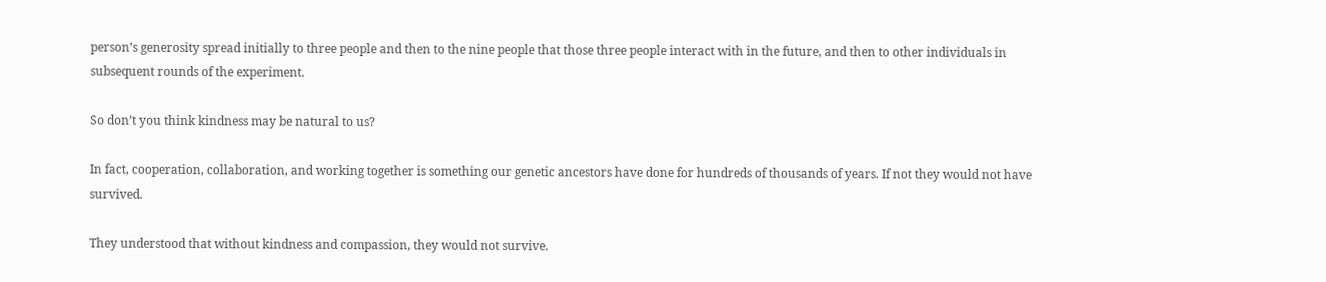person’s generosity spread initially to three people and then to the nine people that those three people interact with in the future, and then to other individuals in subsequent rounds of the experiment.

So don’t you think kindness may be natural to us?

In fact, cooperation, collaboration, and working together is something our genetic ancestors have done for hundreds of thousands of years. If not they would not have survived.

They understood that without kindness and compassion, they would not survive.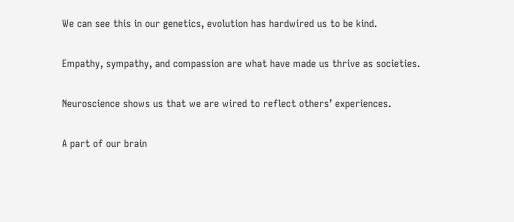We can see this in our genetics, evolution has hardwired us to be kind.

Empathy, sympathy, and compassion are what have made us thrive as societies.

Neuroscience shows us that we are wired to reflect others’ experiences.

A part of our brain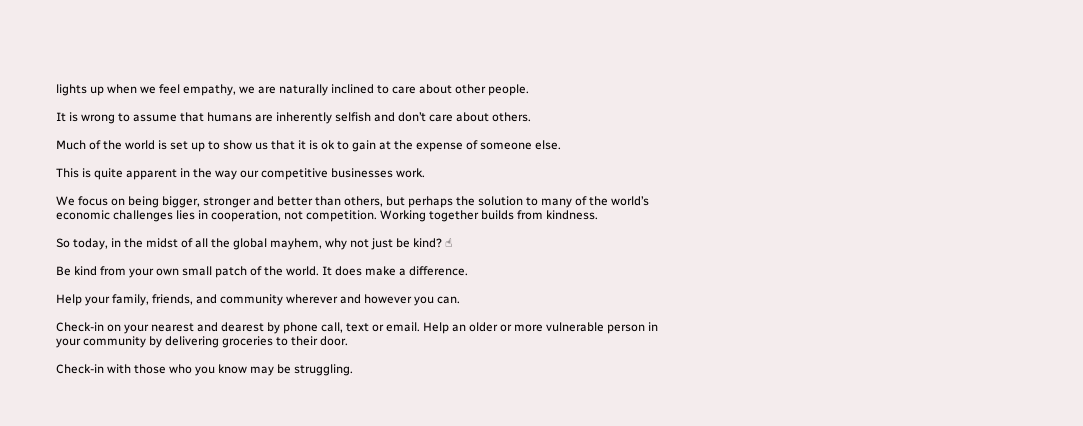lights up when we feel empathy, we are naturally inclined to care about other people.

It is wrong to assume that humans are inherently selfish and don’t care about others.

Much of the world is set up to show us that it is ok to gain at the expense of someone else.

This is quite apparent in the way our competitive businesses work.

We focus on being bigger, stronger and better than others, but perhaps the solution to many of the world’s economic challenges lies in cooperation, not competition. Working together builds from kindness.

So today, in the midst of all the global mayhem, why not just be kind? ☝

Be kind from your own small patch of the world. It does make a difference.

Help your family, friends, and community wherever and however you can.

Check-in on your nearest and dearest by phone call, text or email. Help an older or more vulnerable person in your community by delivering groceries to their door.

Check-in with those who you know may be struggling.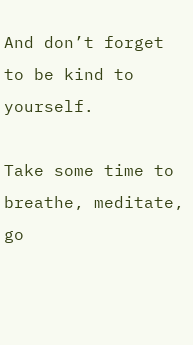And don’t forget to be kind to yourself.

Take some time to breathe, meditate, go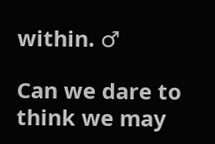within. ♂

Can we dare to think we may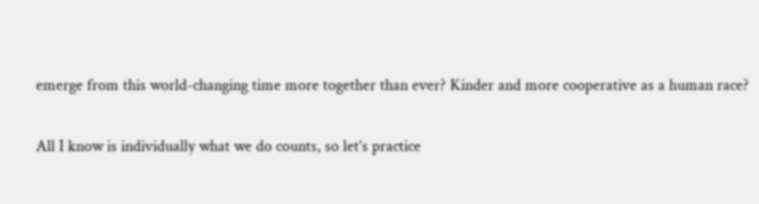emerge from this world-changing time more together than ever? Kinder and more cooperative as a human race?

All I know is individually what we do counts, so let’s practice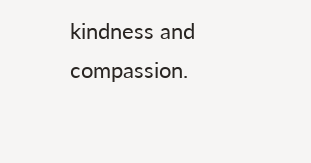kindness and compassion.